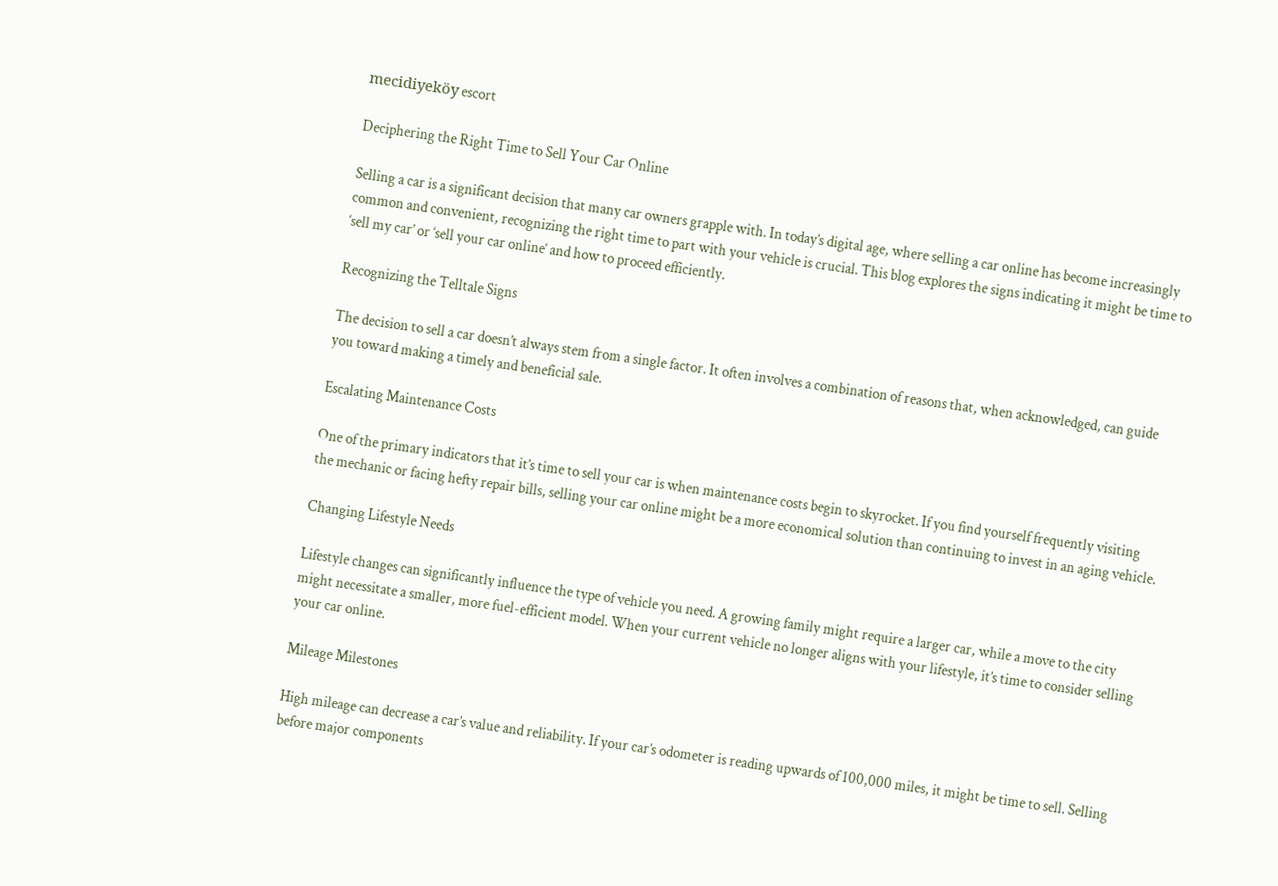mecidiyeköy escort

Deciphering the Right Time to Sell Your Car Online

Selling a car is a significant decision that many car owners grapple with. In today’s digital age, where selling a car online has become increasingly common and convenient, recognizing the right time to part with your vehicle is crucial. This blog explores the signs indicating it might be time to ‘sell my car’ or ‘sell your car online‘ and how to proceed efficiently.

Recognizing the Telltale Signs

The decision to sell a car doesn’t always stem from a single factor. It often involves a combination of reasons that, when acknowledged, can guide you toward making a timely and beneficial sale.

Escalating Maintenance Costs

One of the primary indicators that it’s time to sell your car is when maintenance costs begin to skyrocket. If you find yourself frequently visiting the mechanic or facing hefty repair bills, selling your car online might be a more economical solution than continuing to invest in an aging vehicle.

Changing Lifestyle Needs

Lifestyle changes can significantly influence the type of vehicle you need. A growing family might require a larger car, while a move to the city might necessitate a smaller, more fuel-efficient model. When your current vehicle no longer aligns with your lifestyle, it’s time to consider selling your car online.

Mileage Milestones

High mileage can decrease a car’s value and reliability. If your car’s odometer is reading upwards of 100,000 miles, it might be time to sell. Selling before major components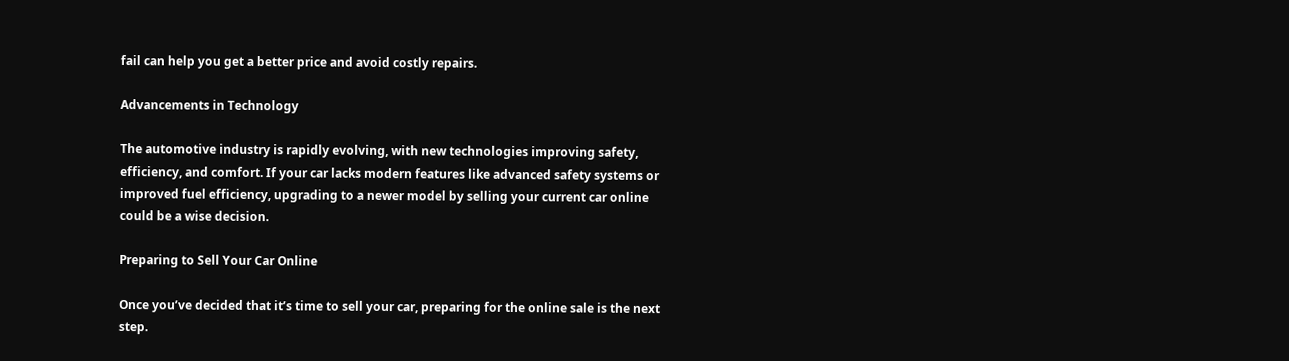fail can help you get a better price and avoid costly repairs.

Advancements in Technology

The automotive industry is rapidly evolving, with new technologies improving safety, efficiency, and comfort. If your car lacks modern features like advanced safety systems or improved fuel efficiency, upgrading to a newer model by selling your current car online could be a wise decision.

Preparing to Sell Your Car Online

Once you’ve decided that it’s time to sell your car, preparing for the online sale is the next step.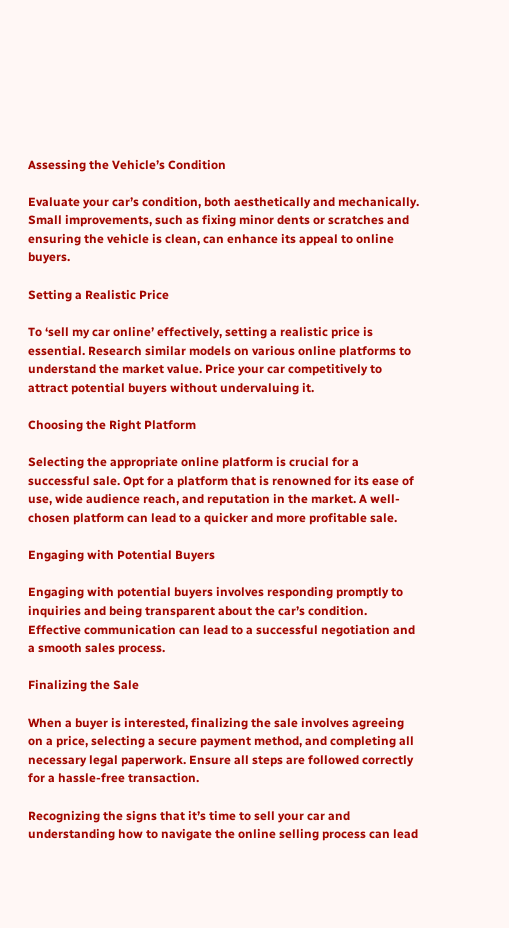Assessing the Vehicle’s Condition

Evaluate your car’s condition, both aesthetically and mechanically. Small improvements, such as fixing minor dents or scratches and ensuring the vehicle is clean, can enhance its appeal to online buyers.

Setting a Realistic Price

To ‘sell my car online’ effectively, setting a realistic price is essential. Research similar models on various online platforms to understand the market value. Price your car competitively to attract potential buyers without undervaluing it.

Choosing the Right Platform

Selecting the appropriate online platform is crucial for a successful sale. Opt for a platform that is renowned for its ease of use, wide audience reach, and reputation in the market. A well-chosen platform can lead to a quicker and more profitable sale.

Engaging with Potential Buyers

Engaging with potential buyers involves responding promptly to inquiries and being transparent about the car’s condition. Effective communication can lead to a successful negotiation and a smooth sales process.

Finalizing the Sale

When a buyer is interested, finalizing the sale involves agreeing on a price, selecting a secure payment method, and completing all necessary legal paperwork. Ensure all steps are followed correctly for a hassle-free transaction.

Recognizing the signs that it’s time to sell your car and understanding how to navigate the online selling process can lead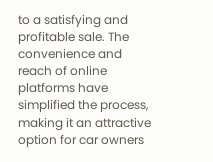to a satisfying and profitable sale. The convenience and reach of online platforms have simplified the process, making it an attractive option for car owners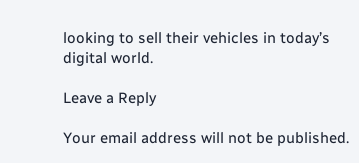looking to sell their vehicles in today’s digital world.

Leave a Reply

Your email address will not be published.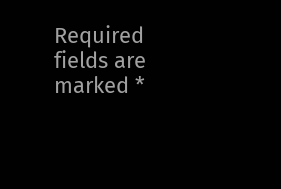Required fields are marked *